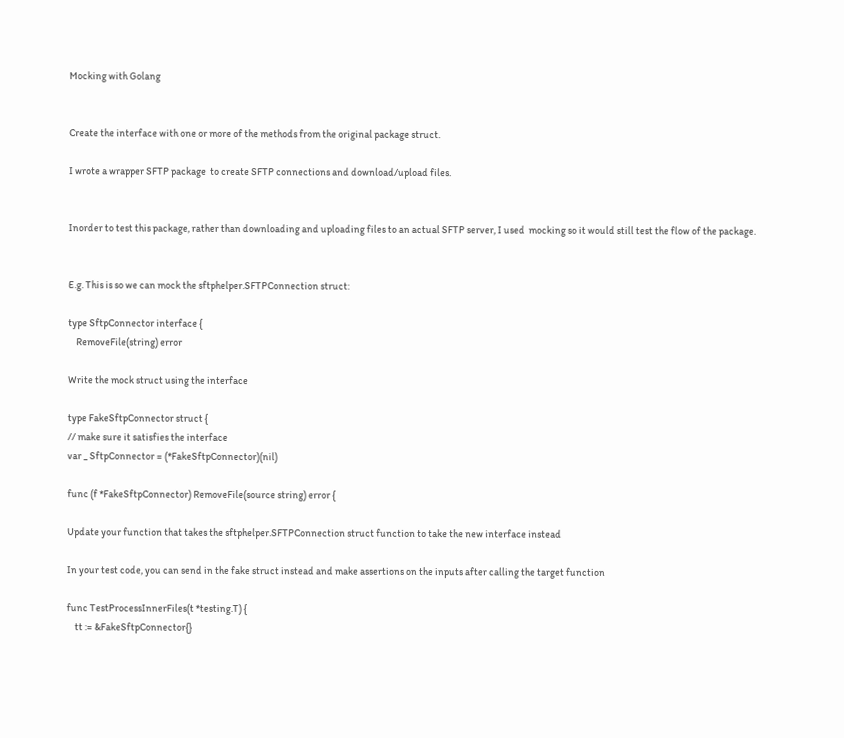Mocking with Golang


Create the interface with one or more of the methods from the original package struct.

I wrote a wrapper SFTP package  to create SFTP connections and download/upload files.


Inorder to test this package, rather than downloading and uploading files to an actual SFTP server, I used  mocking so it would still test the flow of the package.


E.g. This is so we can mock the sftphelper.SFTPConnection struct:

type SftpConnector interface {
    RemoveFile(string) error

Write the mock struct using the interface

type FakeSftpConnector struct {
// make sure it satisfies the interface
var _ SftpConnector = (*FakeSftpConnector)(nil)

func (f *FakeSftpConnector) RemoveFile(source string) error {

Update your function that takes the sftphelper.SFTPConnection struct function to take the new interface instead

In your test code, you can send in the fake struct instead and make assertions on the inputs after calling the target function

func TestProcessInnerFiles(t *testing.T) {
    tt := &FakeSftpConnector{}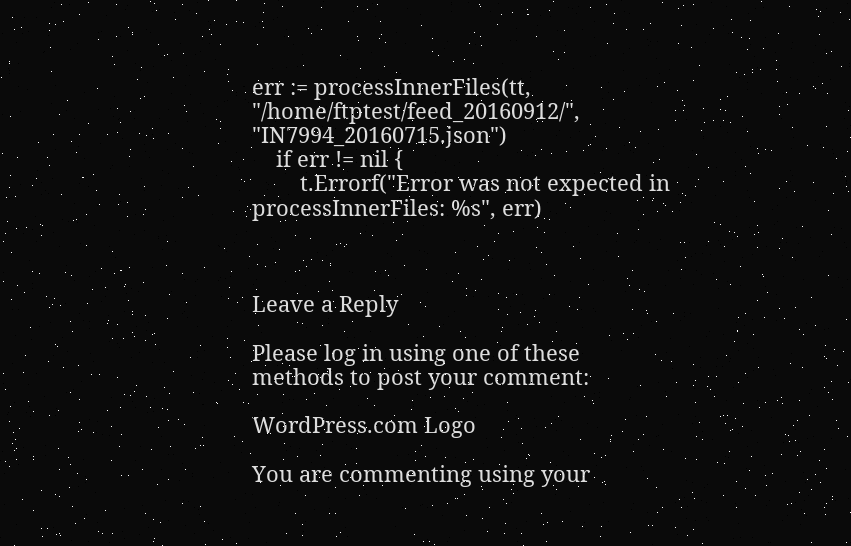err := processInnerFiles(tt, "/home/ftptest/feed_20160912/", "IN7994_20160715.json")
    if err != nil {
        t.Errorf("Error was not expected in processInnerFiles: %s", err)



Leave a Reply

Please log in using one of these methods to post your comment:

WordPress.com Logo

You are commenting using your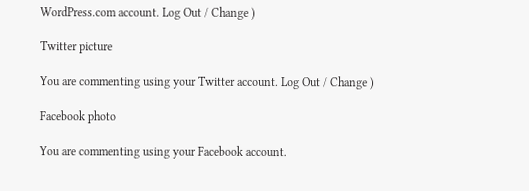WordPress.com account. Log Out / Change )

Twitter picture

You are commenting using your Twitter account. Log Out / Change )

Facebook photo

You are commenting using your Facebook account.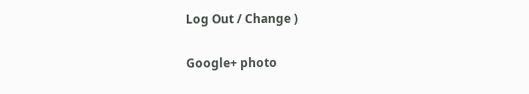Log Out / Change )

Google+ photo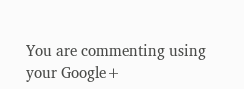You are commenting using your Google+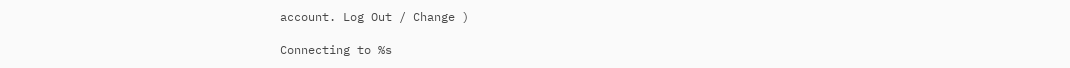account. Log Out / Change )

Connecting to %s